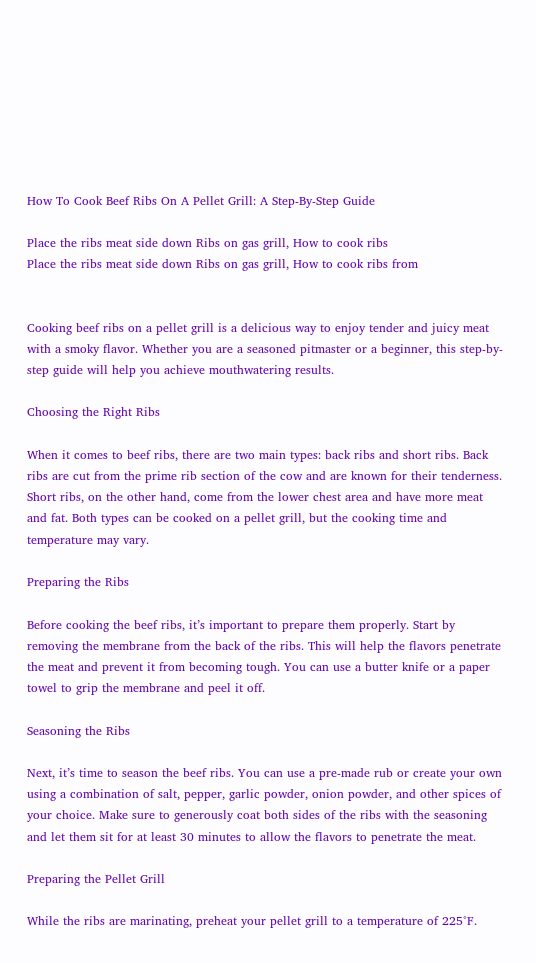How To Cook Beef Ribs On A Pellet Grill: A Step-By-Step Guide

Place the ribs meat side down Ribs on gas grill, How to cook ribs
Place the ribs meat side down Ribs on gas grill, How to cook ribs from


Cooking beef ribs on a pellet grill is a delicious way to enjoy tender and juicy meat with a smoky flavor. Whether you are a seasoned pitmaster or a beginner, this step-by-step guide will help you achieve mouthwatering results.

Choosing the Right Ribs

When it comes to beef ribs, there are two main types: back ribs and short ribs. Back ribs are cut from the prime rib section of the cow and are known for their tenderness. Short ribs, on the other hand, come from the lower chest area and have more meat and fat. Both types can be cooked on a pellet grill, but the cooking time and temperature may vary.

Preparing the Ribs

Before cooking the beef ribs, it’s important to prepare them properly. Start by removing the membrane from the back of the ribs. This will help the flavors penetrate the meat and prevent it from becoming tough. You can use a butter knife or a paper towel to grip the membrane and peel it off.

Seasoning the Ribs

Next, it’s time to season the beef ribs. You can use a pre-made rub or create your own using a combination of salt, pepper, garlic powder, onion powder, and other spices of your choice. Make sure to generously coat both sides of the ribs with the seasoning and let them sit for at least 30 minutes to allow the flavors to penetrate the meat.

Preparing the Pellet Grill

While the ribs are marinating, preheat your pellet grill to a temperature of 225°F.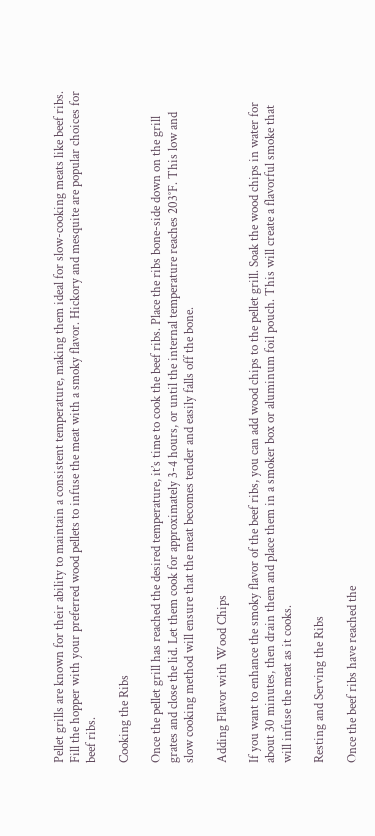Pellet grills are known for their ability to maintain a consistent temperature, making them ideal for slow-cooking meats like beef ribs. Fill the hopper with your preferred wood pellets to infuse the meat with a smoky flavor. Hickory and mesquite are popular choices for beef ribs.

Cooking the Ribs

Once the pellet grill has reached the desired temperature, it’s time to cook the beef ribs. Place the ribs bone-side down on the grill grates and close the lid. Let them cook for approximately 3-4 hours, or until the internal temperature reaches 203°F. This low and slow cooking method will ensure that the meat becomes tender and easily falls off the bone.

Adding Flavor with Wood Chips

If you want to enhance the smoky flavor of the beef ribs, you can add wood chips to the pellet grill. Soak the wood chips in water for about 30 minutes, then drain them and place them in a smoker box or aluminum foil pouch. This will create a flavorful smoke that will infuse the meat as it cooks.

Resting and Serving the Ribs

Once the beef ribs have reached the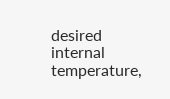desired internal temperature,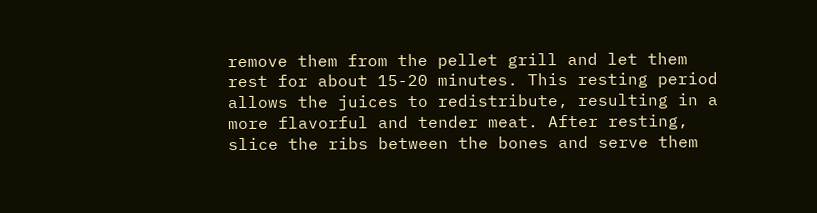remove them from the pellet grill and let them rest for about 15-20 minutes. This resting period allows the juices to redistribute, resulting in a more flavorful and tender meat. After resting, slice the ribs between the bones and serve them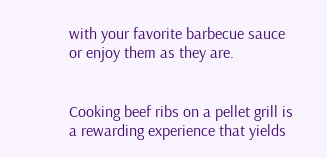with your favorite barbecue sauce or enjoy them as they are.


Cooking beef ribs on a pellet grill is a rewarding experience that yields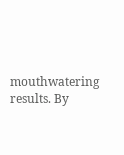mouthwatering results. By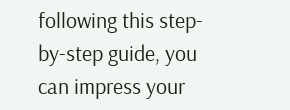following this step-by-step guide, you can impress your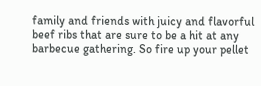family and friends with juicy and flavorful beef ribs that are sure to be a hit at any barbecue gathering. So fire up your pellet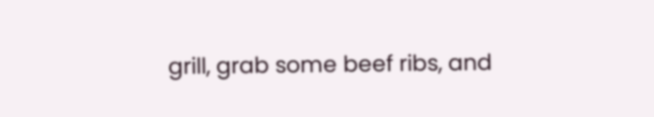grill, grab some beef ribs, and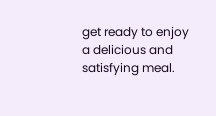get ready to enjoy a delicious and satisfying meal.